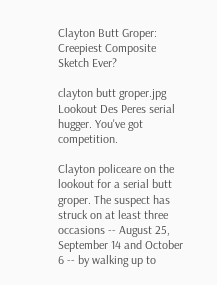Clayton Butt Groper: Creepiest Composite Sketch Ever?

clayton butt groper.jpg
Lookout Des Peres serial hugger. You've got competition.

Clayton policeare on the lookout for a serial butt groper. The suspect has struck on at least three occasions -- August 25, September 14 and October 6 -- by walking up to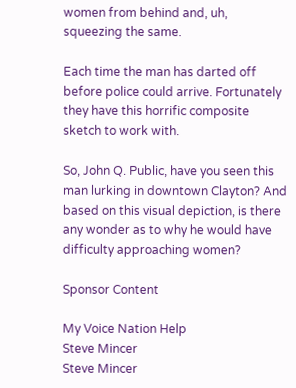women from behind and, uh, squeezing the same.

Each time the man has darted off before police could arrive. Fortunately they have this horrific composite sketch to work with.

So, John Q. Public, have you seen this man lurking in downtown Clayton? And based on this visual depiction, is there any wonder as to why he would have difficulty approaching women?

Sponsor Content

My Voice Nation Help
Steve Mincer
Steve Mincer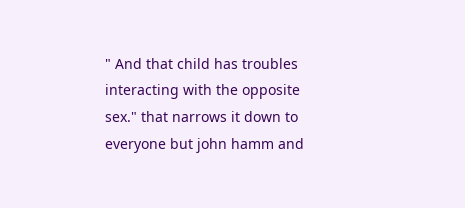" And that child has troubles interacting with the opposite sex." that narrows it down to everyone but john hamm and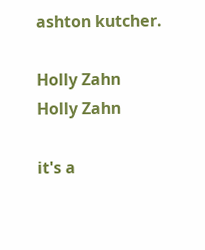ashton kutcher.

Holly Zahn
Holly Zahn

it's a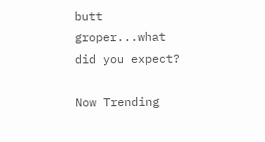butt groper...what did you expect?

Now Trending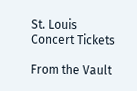St. Louis Concert Tickets

From the Vault